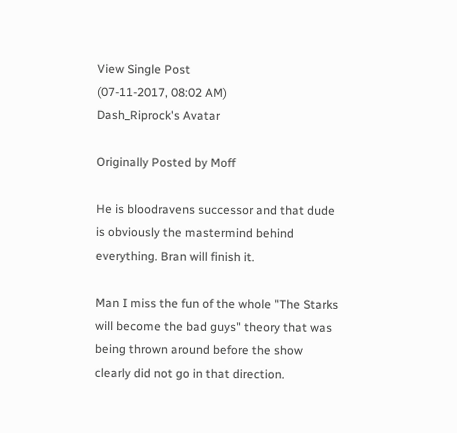View Single Post
(07-11-2017, 08:02 AM)
Dash_Riprock's Avatar

Originally Posted by Moff

He is bloodravens successor and that dude is obviously the mastermind behind everything. Bran will finish it.

Man I miss the fun of the whole "The Starks will become the bad guys" theory that was being thrown around before the show clearly did not go in that direction.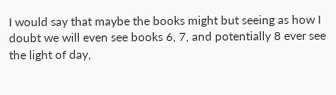I would say that maybe the books might but seeing as how I doubt we will even see books 6, 7, and potentially 8 ever see the light of day,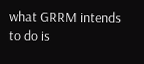what GRRM intends to do is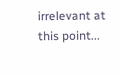irrelevant at this point...